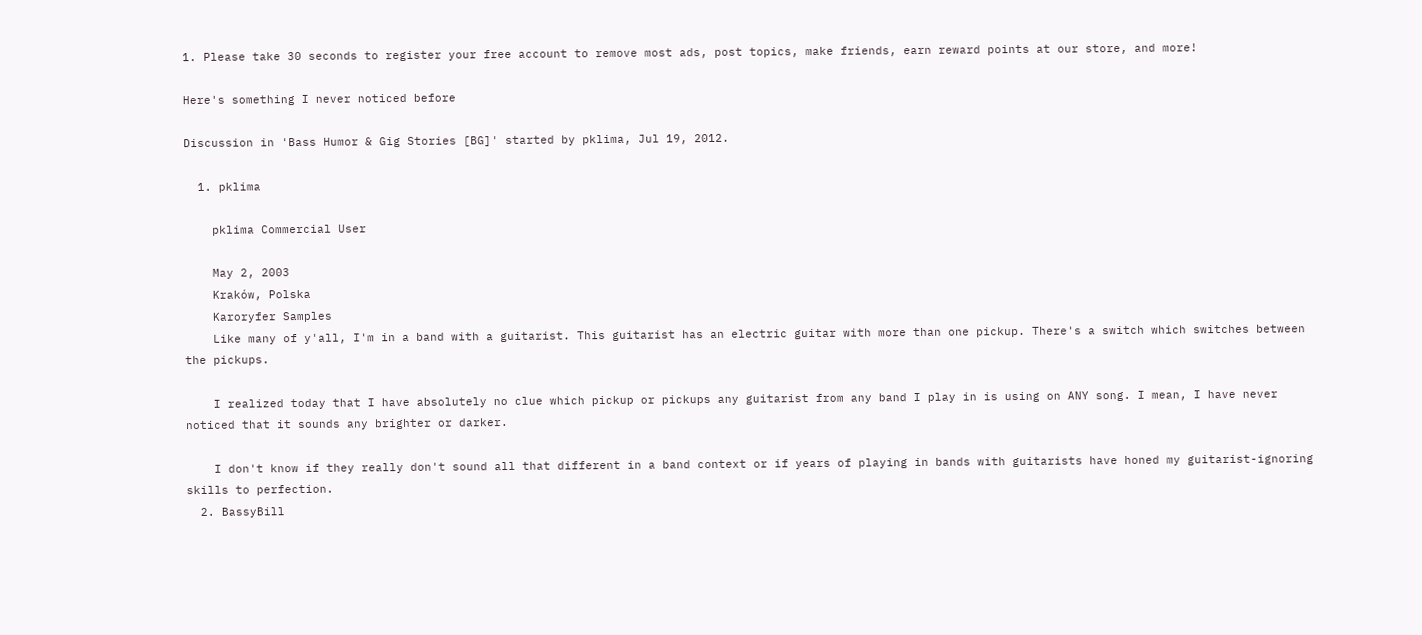1. Please take 30 seconds to register your free account to remove most ads, post topics, make friends, earn reward points at our store, and more!

Here's something I never noticed before

Discussion in 'Bass Humor & Gig Stories [BG]' started by pklima, Jul 19, 2012.

  1. pklima

    pklima Commercial User

    May 2, 2003
    Kraków, Polska
    Karoryfer Samples
    Like many of y'all, I'm in a band with a guitarist. This guitarist has an electric guitar with more than one pickup. There's a switch which switches between the pickups.

    I realized today that I have absolutely no clue which pickup or pickups any guitarist from any band I play in is using on ANY song. I mean, I have never noticed that it sounds any brighter or darker.

    I don't know if they really don't sound all that different in a band context or if years of playing in bands with guitarists have honed my guitarist-ignoring skills to perfection.
  2. BassyBill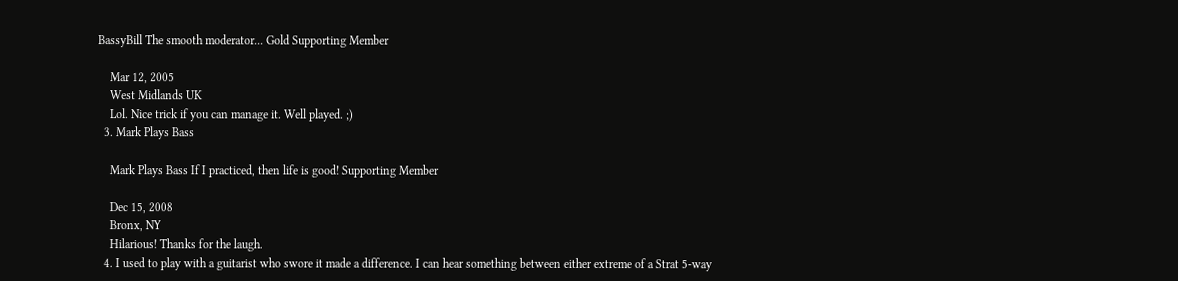BassyBill The smooth moderator... Gold Supporting Member

    Mar 12, 2005
    West Midlands UK
    Lol. Nice trick if you can manage it. Well played. ;)
  3. Mark Plays Bass

    Mark Plays Bass If I practiced, then life is good! Supporting Member

    Dec 15, 2008
    Bronx, NY
    Hilarious! Thanks for the laugh.
  4. I used to play with a guitarist who swore it made a difference. I can hear something between either extreme of a Strat 5-way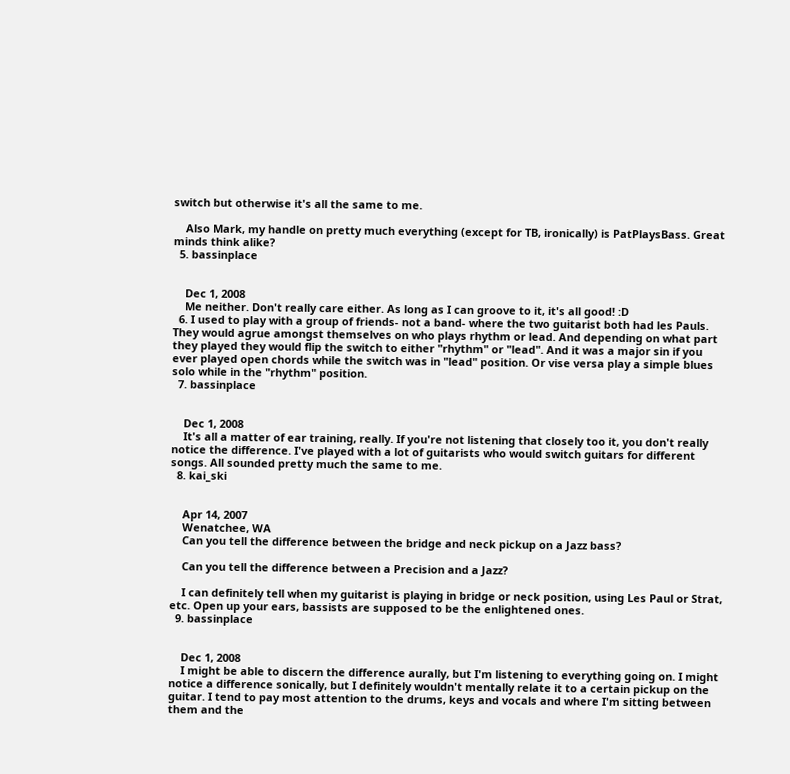switch but otherwise it's all the same to me.

    Also Mark, my handle on pretty much everything (except for TB, ironically) is PatPlaysBass. Great minds think alike?
  5. bassinplace


    Dec 1, 2008
    Me neither. Don't really care either. As long as I can groove to it, it's all good! :D
  6. I used to play with a group of friends- not a band- where the two guitarist both had les Pauls. They would agrue amongst themselves on who plays rhythm or lead. And depending on what part they played they would flip the switch to either "rhythm" or "lead". And it was a major sin if you ever played open chords while the switch was in "lead" position. Or vise versa play a simple blues solo while in the "rhythm" position.
  7. bassinplace


    Dec 1, 2008
    It's all a matter of ear training, really. If you're not listening that closely too it, you don't really notice the difference. I've played with a lot of guitarists who would switch guitars for different songs. All sounded pretty much the same to me.
  8. kai_ski


    Apr 14, 2007
    Wenatchee, WA
    Can you tell the difference between the bridge and neck pickup on a Jazz bass?

    Can you tell the difference between a Precision and a Jazz?

    I can definitely tell when my guitarist is playing in bridge or neck position, using Les Paul or Strat, etc. Open up your ears, bassists are supposed to be the enlightened ones.
  9. bassinplace


    Dec 1, 2008
    I might be able to discern the difference aurally, but I'm listening to everything going on. I might notice a difference sonically, but I definitely wouldn't mentally relate it to a certain pickup on the guitar. I tend to pay most attention to the drums, keys and vocals and where I'm sitting between them and the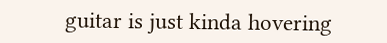guitar is just kinda hovering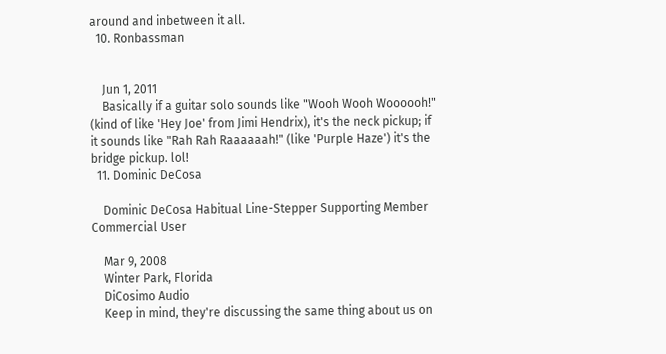around and inbetween it all.
  10. Ronbassman


    Jun 1, 2011
    Basically if a guitar solo sounds like "Wooh Wooh Woooooh!" (kind of like 'Hey Joe' from Jimi Hendrix), it's the neck pickup; if it sounds like "Rah Rah Raaaaaah!" (like 'Purple Haze') it's the bridge pickup. lol!
  11. Dominic DeCosa

    Dominic DeCosa Habitual Line-Stepper Supporting Member Commercial User

    Mar 9, 2008
    Winter Park, Florida
    DiCosimo Audio
    Keep in mind, they're discussing the same thing about us on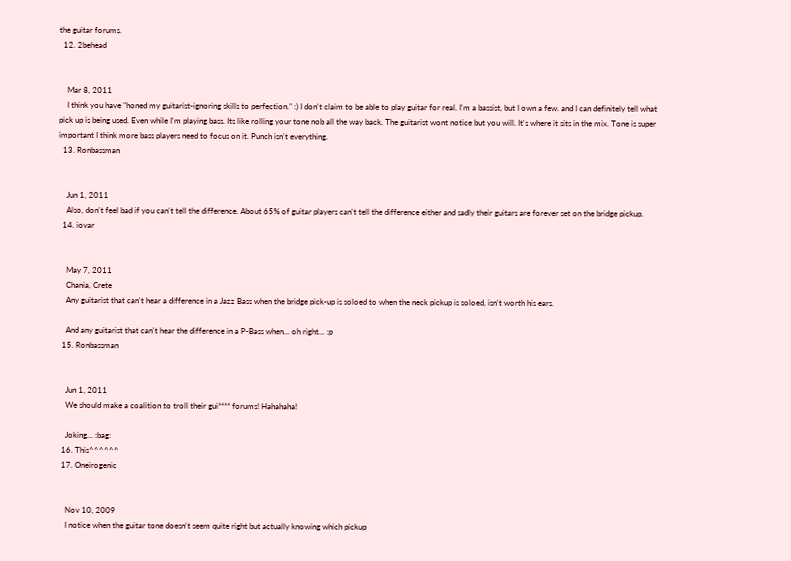the guitar forums.
  12. 2behead


    Mar 8, 2011
    I think you have "honed my guitarist-ignoring skills to perfection." :) I don't claim to be able to play guitar for real. I'm a bassist, but I own a few. and I can definitely tell what pick up is being used. Even while I'm playing bass. Its like rolling your tone nob all the way back. The guitarist wont notice but you will. It's where it sits in the mix. Tone is super important I think more bass players need to focus on it. Punch isn't everything.
  13. Ronbassman


    Jun 1, 2011
    Also, don't feel bad if you can't tell the difference. About 65% of guitar players can't tell the difference either and sadly their guitars are forever set on the bridge pickup.
  14. iovar


    May 7, 2011
    Chania, Crete
    Any guitarist that can't hear a difference in a Jazz Bass when the bridge pick-up is soloed to when the neck pickup is soloed, isn't worth his ears.

    And any guitarist that can't hear the difference in a P-Bass when... oh right... :p
  15. Ronbassman


    Jun 1, 2011
    We should make a coalition to troll their gui**** forums! Hahahaha!

    Joking... :bag:
  16. This^^^^^^
  17. Oneirogenic


    Nov 10, 2009
    I notice when the guitar tone doesn't seem quite right but actually knowing which pickup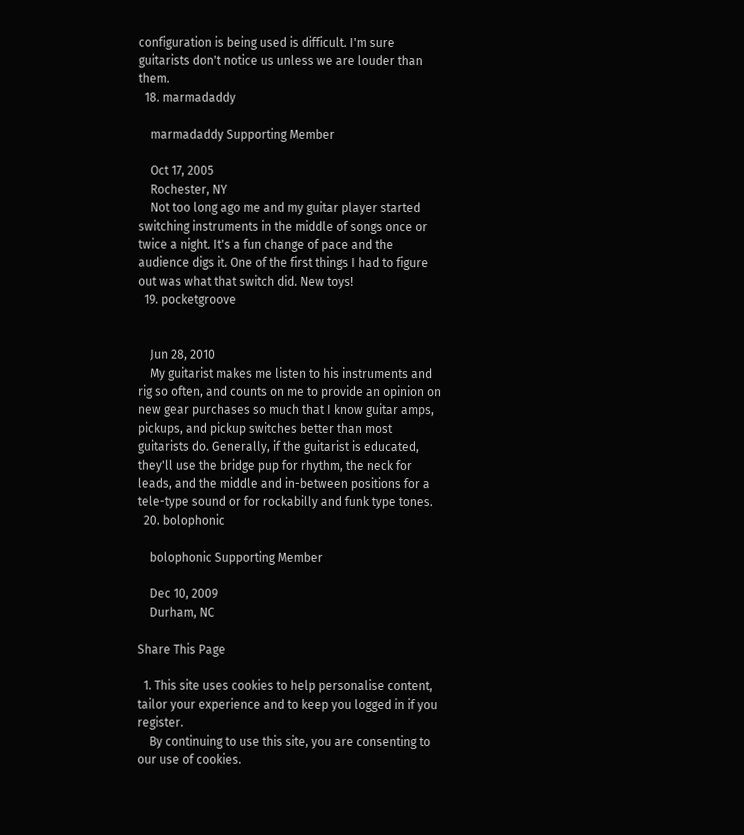configuration is being used is difficult. I'm sure guitarists don't notice us unless we are louder than them.
  18. marmadaddy

    marmadaddy Supporting Member

    Oct 17, 2005
    Rochester, NY
    Not too long ago me and my guitar player started switching instruments in the middle of songs once or twice a night. It's a fun change of pace and the audience digs it. One of the first things I had to figure out was what that switch did. New toys!
  19. pocketgroove


    Jun 28, 2010
    My guitarist makes me listen to his instruments and rig so often, and counts on me to provide an opinion on new gear purchases so much that I know guitar amps, pickups, and pickup switches better than most guitarists do. Generally, if the guitarist is educated, they'll use the bridge pup for rhythm, the neck for leads, and the middle and in-between positions for a tele-type sound or for rockabilly and funk type tones.
  20. bolophonic

    bolophonic Supporting Member

    Dec 10, 2009
    Durham, NC

Share This Page

  1. This site uses cookies to help personalise content, tailor your experience and to keep you logged in if you register.
    By continuing to use this site, you are consenting to our use of cookies.